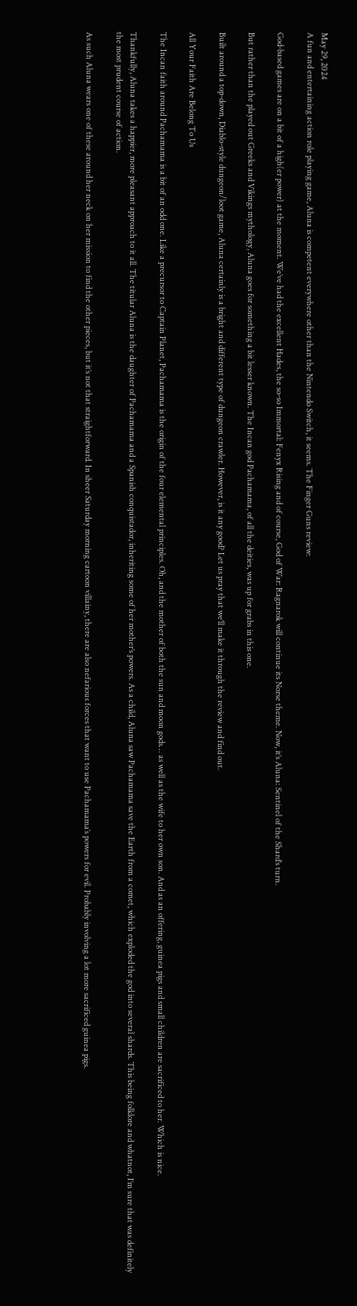May 29, 2024
A fun and entertaining action role playing game, Aluna is competent everywhere other than the Nintendo Switch, it seems. The Finger Guns review:

God-based games are on a bit of a high(er power) at the moment. We’ve had the excellent Hades, the so-so Immortal: Fenyx Rising and of course, God of War: Ragnarok will continue its Norse theme. Now, it’s Aluna: Sentinel of the Shard’s turn.

But rather than the played out Greeks and Vikings mythology, Aluna goes for something a bit lesser known. The Incan god Pachamama, of all the deities, was up for grabs in this one.

Built around a top-down, Diablo-style dungeon/loot game, Aluna certainly is a bright and different type of dungeon crawler. However, is it any good? Let us pray that we’ll make it through the review and find out.

All Your Faith Are Belong To Us

The Incan faith around Pachamama is a bit of an odd one. Like a precursor to Captain Planet, Pachamama is the origin of the four elemental principles. Oh, and the mother of both the sun and moon gods… as well as the wife to her own son. And as an offering, guinea pigs and small children are sacrificed to her. Which is nice.

Thankfully, Aluna takes a happier, more pleasant approach to it all. The titular Aluna is the daughter of Pachamama and a Spanish conquistador, inheriting some of her mother’s powers. As a child, Aluna saw Pachamama save the Earth from a comet, which exploded the god into several shards. This being folklore and whatnot, I’m sure that was definitely the most prudent course of action.

As such Aluna wears one of these around her neck on her mission to find the other pieces, but it’s not that straightforward. In sheer Saturday morning cartoon villainy, there are also nefarious forces that want to use Pachamama’s powers for evil. Probably involving a lot more sacrificed guinea pigs.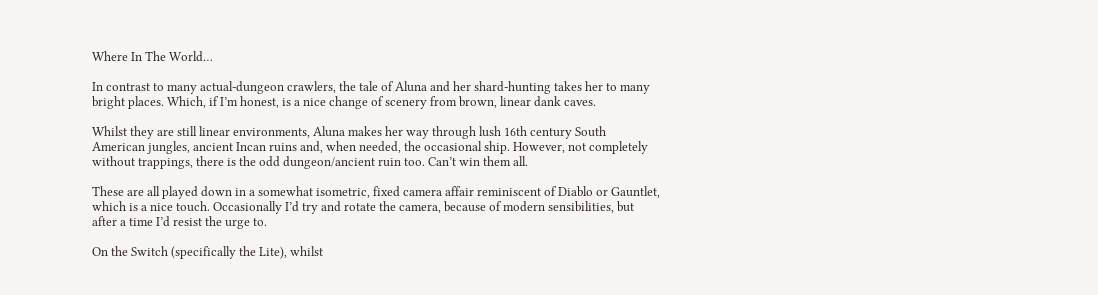Where In The World…

In contrast to many actual-dungeon crawlers, the tale of Aluna and her shard-hunting takes her to many bright places. Which, if I’m honest, is a nice change of scenery from brown, linear dank caves.

Whilst they are still linear environments, Aluna makes her way through lush 16th century South American jungles, ancient Incan ruins and, when needed, the occasional ship. However, not completely without trappings, there is the odd dungeon/ancient ruin too. Can’t win them all.

These are all played down in a somewhat isometric, fixed camera affair reminiscent of Diablo or Gauntlet, which is a nice touch. Occasionally I’d try and rotate the camera, because of modern sensibilities, but after a time I’d resist the urge to.

On the Switch (specifically the Lite), whilst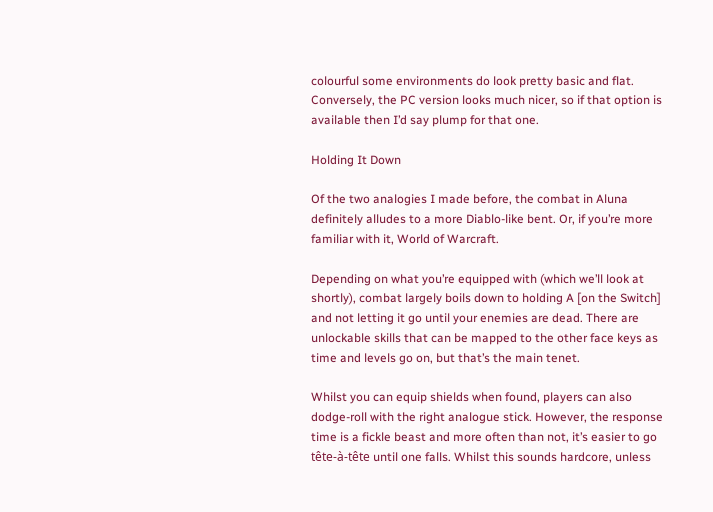colourful some environments do look pretty basic and flat. Conversely, the PC version looks much nicer, so if that option is available then I’d say plump for that one.

Holding It Down

Of the two analogies I made before, the combat in Aluna definitely alludes to a more Diablo-like bent. Or, if you’re more familiar with it, World of Warcraft.

Depending on what you’re equipped with (which we’ll look at shortly), combat largely boils down to holding A [on the Switch] and not letting it go until your enemies are dead. There are unlockable skills that can be mapped to the other face keys as time and levels go on, but that’s the main tenet.

Whilst you can equip shields when found, players can also dodge-roll with the right analogue stick. However, the response time is a fickle beast and more often than not, it’s easier to go tête-à-tête until one falls. Whilst this sounds hardcore, unless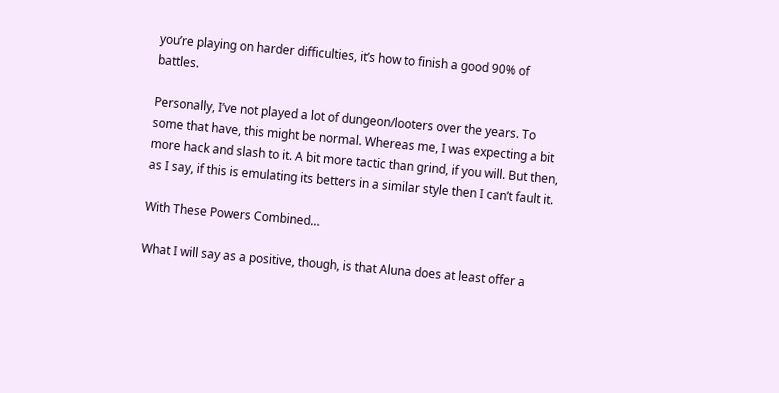you’re playing on harder difficulties, it’s how to finish a good 90% of battles.

Personally, I’ve not played a lot of dungeon/looters over the years. To some that have, this might be normal. Whereas me, I was expecting a bit more hack and slash to it. A bit more tactic than grind, if you will. But then, as I say, if this is emulating its betters in a similar style then I can’t fault it.

With These Powers Combined…

What I will say as a positive, though, is that Aluna does at least offer a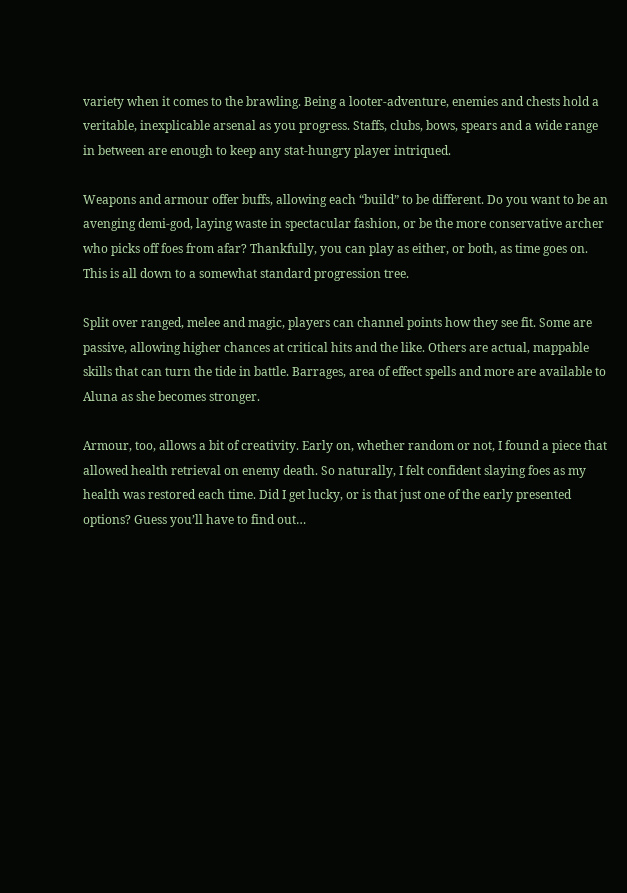variety when it comes to the brawling. Being a looter-adventure, enemies and chests hold a veritable, inexplicable arsenal as you progress. Staffs, clubs, bows, spears and a wide range in between are enough to keep any stat-hungry player intriqued.

Weapons and armour offer buffs, allowing each “build” to be different. Do you want to be an avenging demi-god, laying waste in spectacular fashion, or be the more conservative archer who picks off foes from afar? Thankfully, you can play as either, or both, as time goes on. This is all down to a somewhat standard progression tree.

Split over ranged, melee and magic, players can channel points how they see fit. Some are passive, allowing higher chances at critical hits and the like. Others are actual, mappable skills that can turn the tide in battle. Barrages, area of effect spells and more are available to Aluna as she becomes stronger.

Armour, too, allows a bit of creativity. Early on, whether random or not, I found a piece that allowed health retrieval on enemy death. So naturally, I felt confident slaying foes as my health was restored each time. Did I get lucky, or is that just one of the early presented options? Guess you’ll have to find out…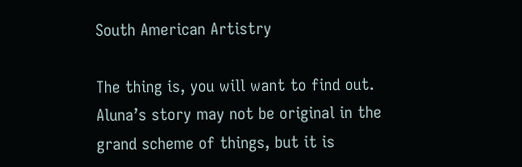South American Artistry

The thing is, you will want to find out. Aluna’s story may not be original in the grand scheme of things, but it is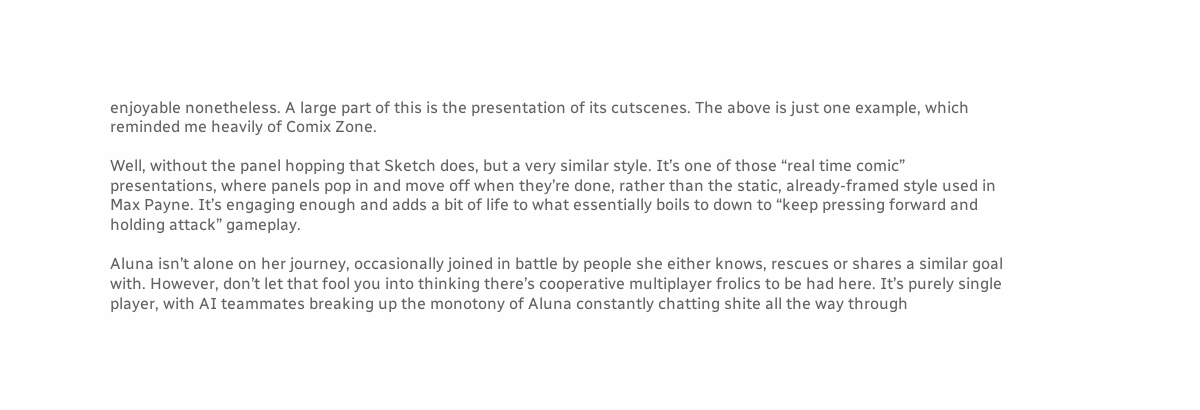enjoyable nonetheless. A large part of this is the presentation of its cutscenes. The above is just one example, which reminded me heavily of Comix Zone.

Well, without the panel hopping that Sketch does, but a very similar style. It’s one of those “real time comic” presentations, where panels pop in and move off when they’re done, rather than the static, already-framed style used in Max Payne. It’s engaging enough and adds a bit of life to what essentially boils to down to “keep pressing forward and holding attack” gameplay.

Aluna isn’t alone on her journey, occasionally joined in battle by people she either knows, rescues or shares a similar goal with. However, don’t let that fool you into thinking there’s cooperative multiplayer frolics to be had here. It’s purely single player, with AI teammates breaking up the monotony of Aluna constantly chatting shite all the way through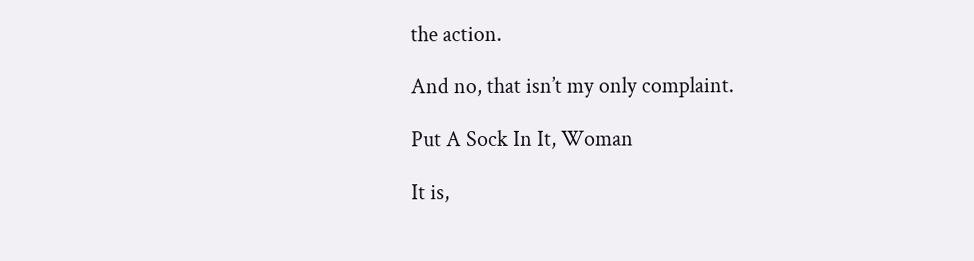the action.

And no, that isn’t my only complaint.

Put A Sock In It, Woman

It is,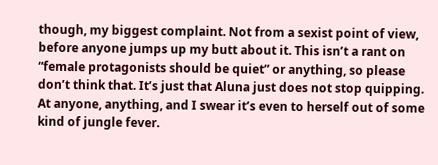though, my biggest complaint. Not from a sexist point of view, before anyone jumps up my butt about it. This isn’t a rant on “female protagonists should be quiet” or anything, so please don’t think that. It’s just that Aluna just does not stop quipping. At anyone, anything, and I swear it’s even to herself out of some kind of jungle fever.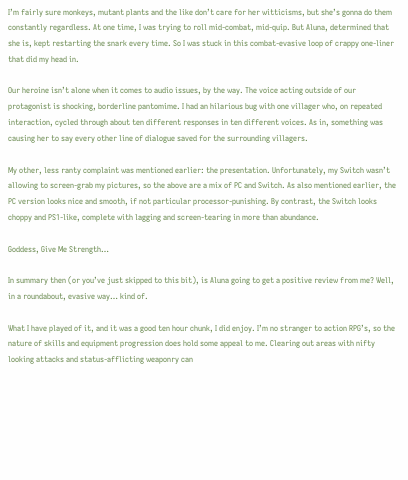I’m fairly sure monkeys, mutant plants and the like don’t care for her witticisms, but she’s gonna do them constantly regardless. At one time, I was trying to roll mid-combat, mid-quip. But Aluna, determined that she is, kept restarting the snark every time. So I was stuck in this combat-evasive loop of crappy one-liner that did my head in.

Our heroine isn’t alone when it comes to audio issues, by the way. The voice acting outside of our protagonist is shocking, borderline pantomime. I had an hilarious bug with one villager who, on repeated interaction, cycled through about ten different responses in ten different voices. As in, something was causing her to say every other line of dialogue saved for the surrounding villagers.

My other, less ranty complaint was mentioned earlier: the presentation. Unfortunately, my Switch wasn’t allowing to screen-grab my pictures, so the above are a mix of PC and Switch. As also mentioned earlier, the PC version looks nice and smooth, if not particular processor-punishing. By contrast, the Switch looks choppy and PS1-like, complete with lagging and screen-tearing in more than abundance.

Goddess, Give Me Strength…

In summary then (or you’ve just skipped to this bit), is Aluna going to get a positive review from me? Well, in a roundabout, evasive way… kind of.

What I have played of it, and it was a good ten hour chunk, I did enjoy. I’m no stranger to action RPG’s, so the nature of skills and equipment progression does hold some appeal to me. Clearing out areas with nifty looking attacks and status-afflicting weaponry can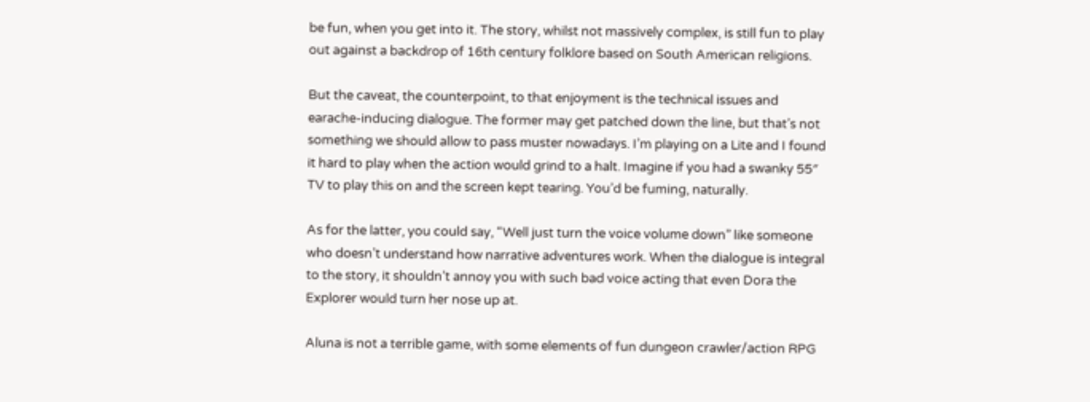be fun, when you get into it. The story, whilst not massively complex, is still fun to play out against a backdrop of 16th century folklore based on South American religions.

But the caveat, the counterpoint, to that enjoyment is the technical issues and earache-inducing dialogue. The former may get patched down the line, but that’s not something we should allow to pass muster nowadays. I’m playing on a Lite and I found it hard to play when the action would grind to a halt. Imagine if you had a swanky 55″ TV to play this on and the screen kept tearing. You’d be fuming, naturally.

As for the latter, you could say, “Well just turn the voice volume down” like someone who doesn’t understand how narrative adventures work. When the dialogue is integral to the story, it shouldn’t annoy you with such bad voice acting that even Dora the Explorer would turn her nose up at.

Aluna is not a terrible game, with some elements of fun dungeon crawler/action RPG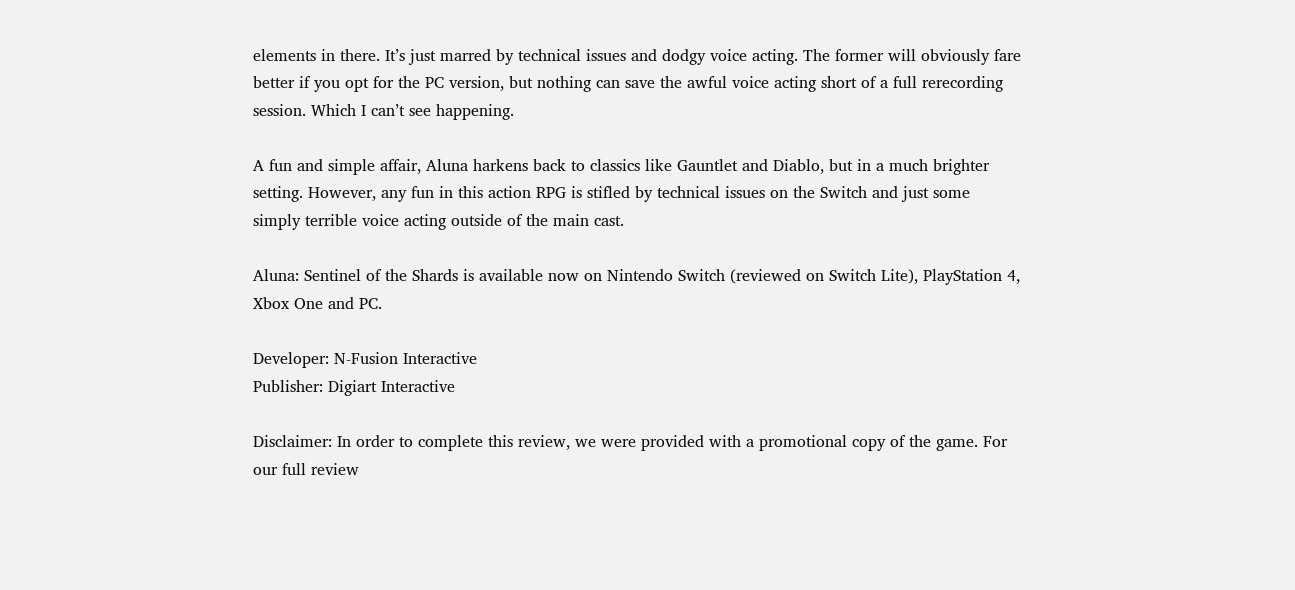elements in there. It’s just marred by technical issues and dodgy voice acting. The former will obviously fare better if you opt for the PC version, but nothing can save the awful voice acting short of a full rerecording session. Which I can’t see happening.

A fun and simple affair, Aluna harkens back to classics like Gauntlet and Diablo, but in a much brighter setting. However, any fun in this action RPG is stifled by technical issues on the Switch and just some simply terrible voice acting outside of the main cast.

Aluna: Sentinel of the Shards is available now on Nintendo Switch (reviewed on Switch Lite), PlayStation 4, Xbox One and PC.

Developer: N-Fusion Interactive
Publisher: Digiart Interactive

Disclaimer: In order to complete this review, we were provided with a promotional copy of the game. For our full review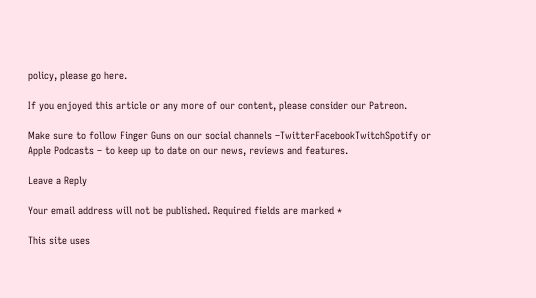policy, please go here.

If you enjoyed this article or any more of our content, please consider our Patreon.

Make sure to follow Finger Guns on our social channels –TwitterFacebookTwitchSpotify or Apple Podcasts – to keep up to date on our news, reviews and features.

Leave a Reply

Your email address will not be published. Required fields are marked *

This site uses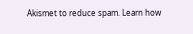Akismet to reduce spam. Learn how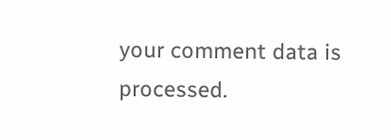your comment data is processed.